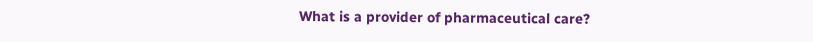What is a provider of pharmaceutical care?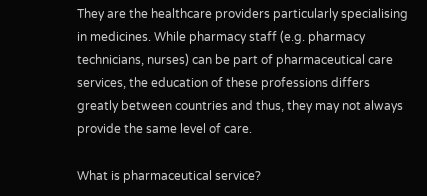They are the healthcare providers particularly specialising in medicines. While pharmacy staff (e.g. pharmacy technicians, nurses) can be part of pharmaceutical care services, the education of these professions differs greatly between countries and thus, they may not always provide the same level of care.

What is pharmaceutical service?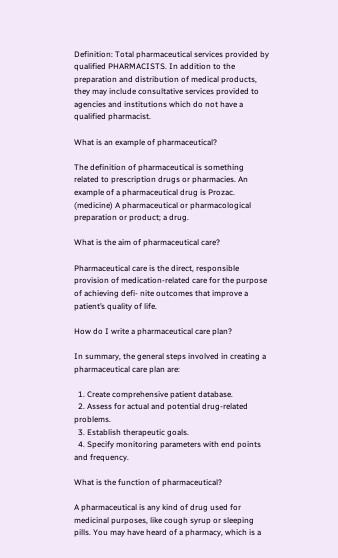Definition: Total pharmaceutical services provided by qualified PHARMACISTS. In addition to the preparation and distribution of medical products, they may include consultative services provided to agencies and institutions which do not have a qualified pharmacist.

What is an example of pharmaceutical?

The definition of pharmaceutical is something related to prescription drugs or pharmacies. An example of a pharmaceutical drug is Prozac. (medicine) A pharmaceutical or pharmacological preparation or product; a drug.

What is the aim of pharmaceutical care?

Pharmaceutical care is the direct, responsible provision of medication-related care for the purpose of achieving defi- nite outcomes that improve a patient’s quality of life.

How do I write a pharmaceutical care plan?

In summary, the general steps involved in creating a pharmaceutical care plan are:

  1. Create comprehensive patient database.
  2. Assess for actual and potential drug-related problems.
  3. Establish therapeutic goals.
  4. Specify monitoring parameters with end points and frequency.

What is the function of pharmaceutical?

A pharmaceutical is any kind of drug used for medicinal purposes, like cough syrup or sleeping pills. You may have heard of a pharmacy, which is a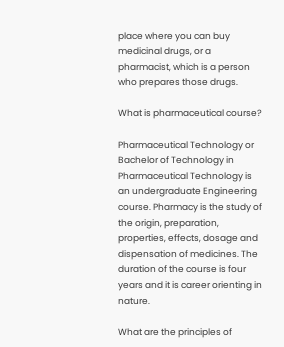place where you can buy medicinal drugs, or a pharmacist, which is a person who prepares those drugs.

What is pharmaceutical course?

Pharmaceutical Technology or Bachelor of Technology in Pharmaceutical Technology is an undergraduate Engineering course. Pharmacy is the study of the origin, preparation, properties, effects, dosage and dispensation of medicines. The duration of the course is four years and it is career orienting in nature.

What are the principles of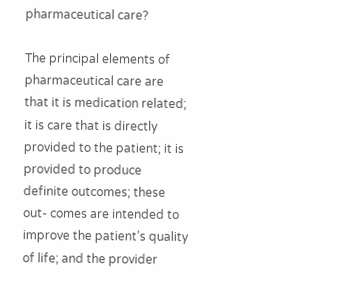pharmaceutical care?

The principal elements of pharmaceutical care are that it is medication related; it is care that is directly provided to the patient; it is provided to produce definite outcomes; these out- comes are intended to improve the patient’s quality of life; and the provider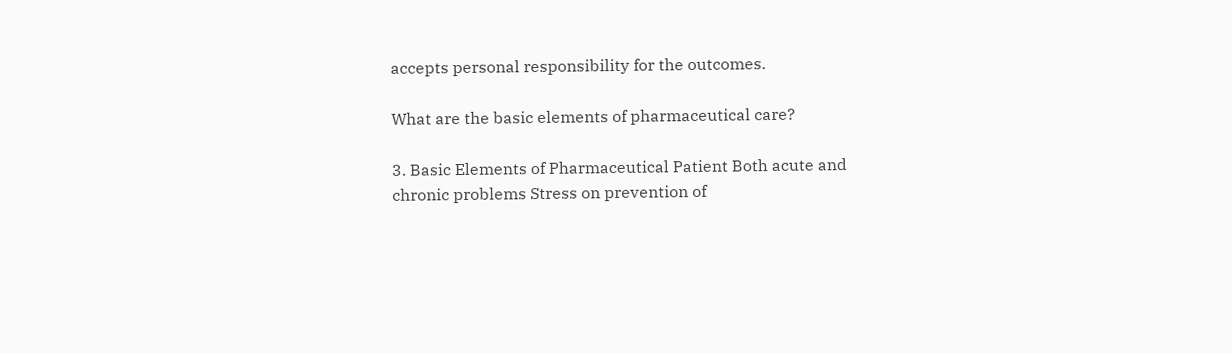accepts personal responsibility for the outcomes.

What are the basic elements of pharmaceutical care?

3. Basic Elements of Pharmaceutical Patient Both acute and chronic problems Stress on prevention of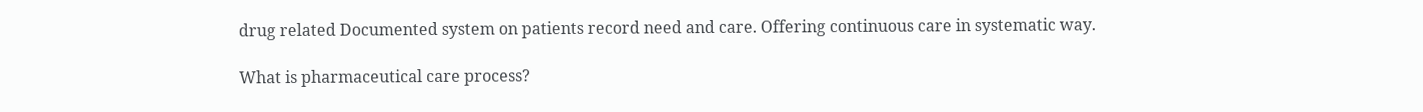drug related Documented system on patients record need and care. Offering continuous care in systematic way.

What is pharmaceutical care process?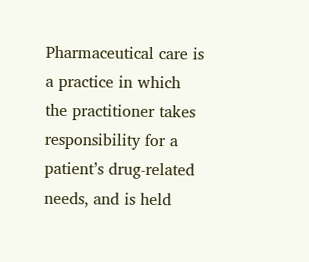Pharmaceutical care is a practice in which the practitioner takes responsibility for a patient’s drug-related needs, and is held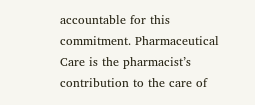accountable for this commitment. Pharmaceutical Care is the pharmacist’s contribution to the care of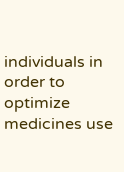individuals in order to optimize medicines use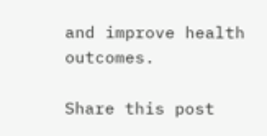and improve health outcomes.

Share this post